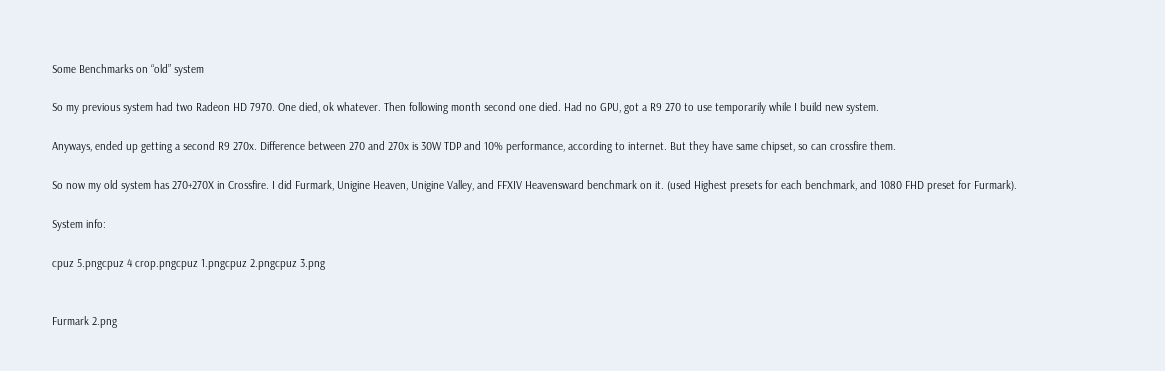Some Benchmarks on “old” system

So my previous system had two Radeon HD 7970. One died, ok whatever. Then following month second one died. Had no GPU, got a R9 270 to use temporarily while I build new system.

Anyways, ended up getting a second R9 270x. Difference between 270 and 270x is 30W TDP and 10% performance, according to internet. But they have same chipset, so can crossfire them.

So now my old system has 270+270X in Crossfire. I did Furmark, Unigine Heaven, Unigine Valley, and FFXIV Heavensward benchmark on it. (used Highest presets for each benchmark, and 1080 FHD preset for Furmark).

System info:

cpuz 5.pngcpuz 4 crop.pngcpuz 1.pngcpuz 2.pngcpuz 3.png


Furmark 2.png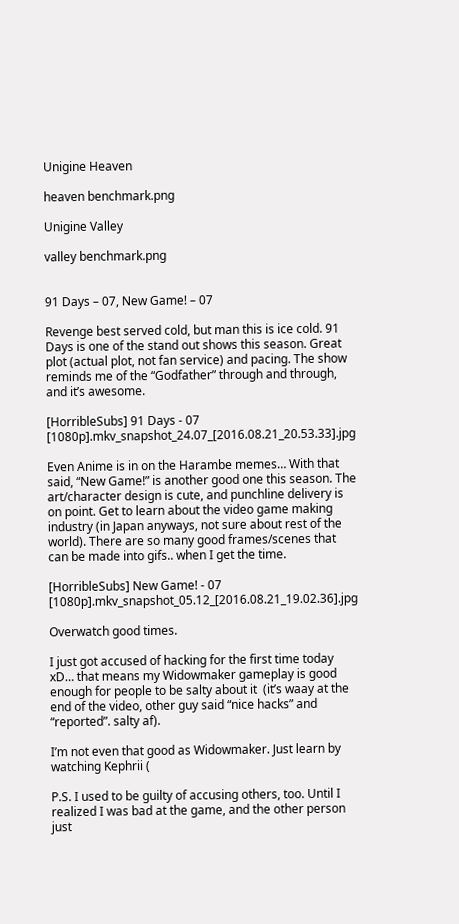Unigine Heaven

heaven benchmark.png

Unigine Valley

valley benchmark.png


91 Days – 07, New Game! – 07

Revenge best served cold, but man this is ice cold. 91 Days is one of the stand out shows this season. Great plot (actual plot, not fan service) and pacing. The show reminds me of the “Godfather” through and through, and it’s awesome.

[HorribleSubs] 91 Days - 07 [1080p].mkv_snapshot_24.07_[2016.08.21_20.53.33].jpg

Even Anime is in on the Harambe memes… With that said, “New Game!” is another good one this season. The art/character design is cute, and punchline delivery is on point. Get to learn about the video game making industry (in Japan anyways, not sure about rest of the world). There are so many good frames/scenes that can be made into gifs.. when I get the time.

[HorribleSubs] New Game! - 07 [1080p].mkv_snapshot_05.12_[2016.08.21_19.02.36].jpg

Overwatch good times.

I just got accused of hacking for the first time today xD… that means my Widowmaker gameplay is good enough for people to be salty about it  (it’s waay at the end of the video, other guy said “nice hacks” and “reported”. salty af).

I’m not even that good as Widowmaker. Just learn by watching Kephrii (

P.S. I used to be guilty of accusing others, too. Until I realized I was bad at the game, and the other person just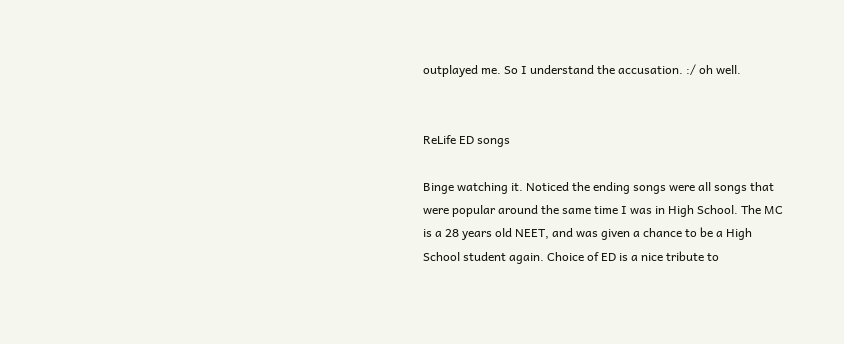outplayed me. So I understand the accusation. :/ oh well.


ReLife ED songs

Binge watching it. Noticed the ending songs were all songs that were popular around the same time I was in High School. The MC is a 28 years old NEET, and was given a chance to be a High School student again. Choice of ED is a nice tribute to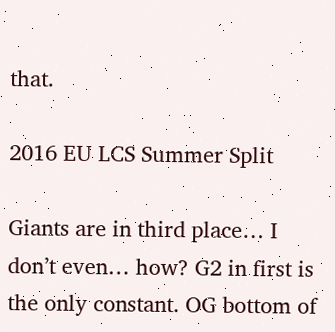that.

2016 EU LCS Summer Split

Giants are in third place… I don’t even… how? G2 in first is the only constant. OG bottom of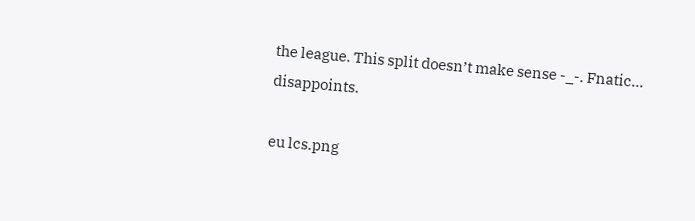the league. This split doesn’t make sense -_-. Fnatic… disappoints.

eu lcs.png